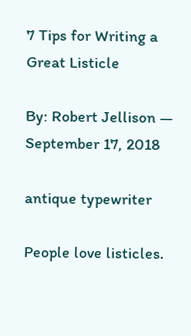7 Tips for Writing a Great Listicle

By: Robert Jellison — September 17, 2018

antique typewriter

People love listicles.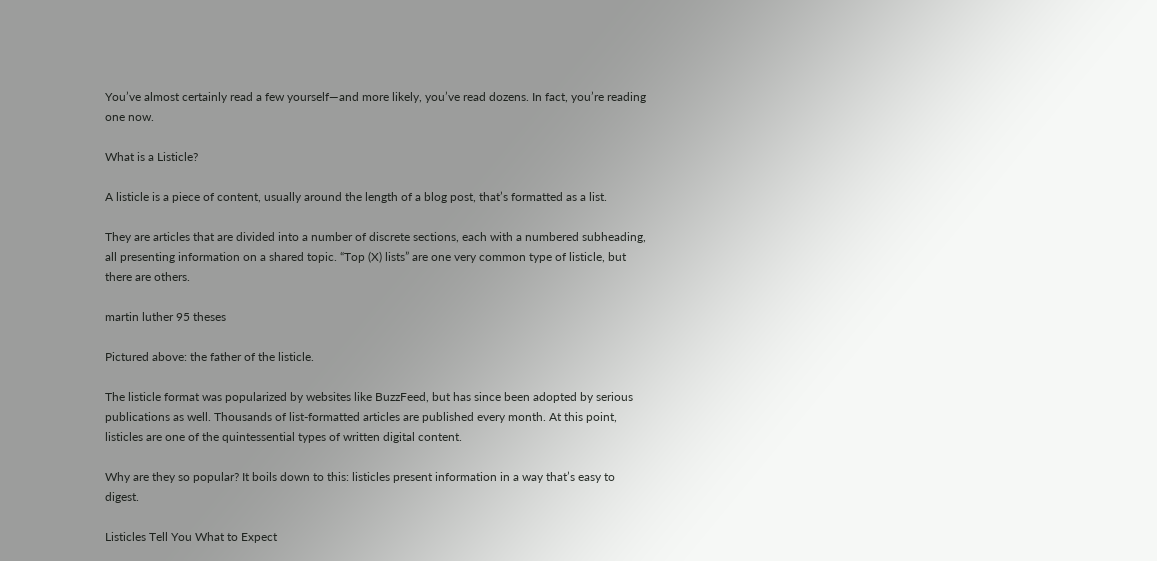You’ve almost certainly read a few yourself—and more likely, you’ve read dozens. In fact, you’re reading one now.

What is a Listicle?

A listicle is a piece of content, usually around the length of a blog post, that’s formatted as a list.

They are articles that are divided into a number of discrete sections, each with a numbered subheading, all presenting information on a shared topic. “Top (X) lists” are one very common type of listicle, but there are others.

martin luther 95 theses

Pictured above: the father of the listicle.

The listicle format was popularized by websites like BuzzFeed, but has since been adopted by serious publications as well. Thousands of list-formatted articles are published every month. At this point, listicles are one of the quintessential types of written digital content.

Why are they so popular? It boils down to this: listicles present information in a way that’s easy to digest.

Listicles Tell You What to Expect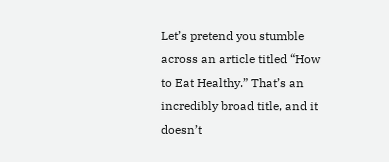Let’s pretend you stumble across an article titled “How to Eat Healthy.” That’s an incredibly broad title, and it doesn’t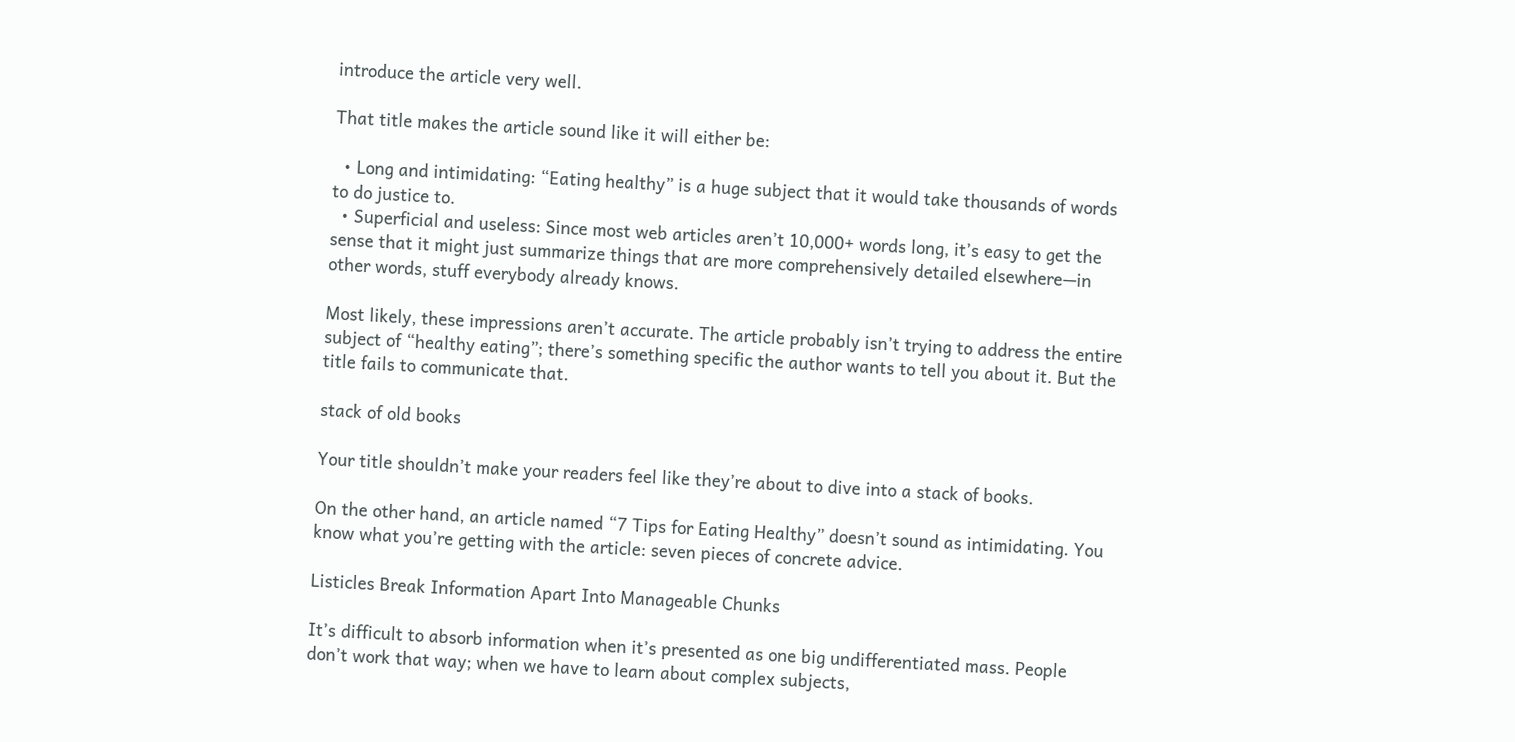introduce the article very well.

That title makes the article sound like it will either be:

  • Long and intimidating: “Eating healthy” is a huge subject that it would take thousands of words to do justice to.
  • Superficial and useless: Since most web articles aren’t 10,000+ words long, it’s easy to get the sense that it might just summarize things that are more comprehensively detailed elsewhere—in other words, stuff everybody already knows.

Most likely, these impressions aren’t accurate. The article probably isn’t trying to address the entire subject of “healthy eating”; there’s something specific the author wants to tell you about it. But the title fails to communicate that.

stack of old books

Your title shouldn’t make your readers feel like they’re about to dive into a stack of books.

On the other hand, an article named “7 Tips for Eating Healthy” doesn’t sound as intimidating. You know what you’re getting with the article: seven pieces of concrete advice.

Listicles Break Information Apart Into Manageable Chunks

It’s difficult to absorb information when it’s presented as one big undifferentiated mass. People don’t work that way; when we have to learn about complex subjects,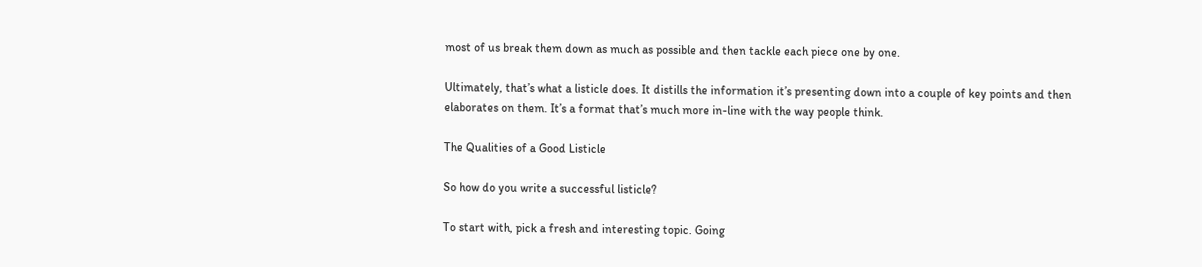most of us break them down as much as possible and then tackle each piece one by one.

Ultimately, that’s what a listicle does. It distills the information it’s presenting down into a couple of key points and then elaborates on them. It’s a format that’s much more in-line with the way people think.

The Qualities of a Good Listicle

So how do you write a successful listicle?

To start with, pick a fresh and interesting topic. Going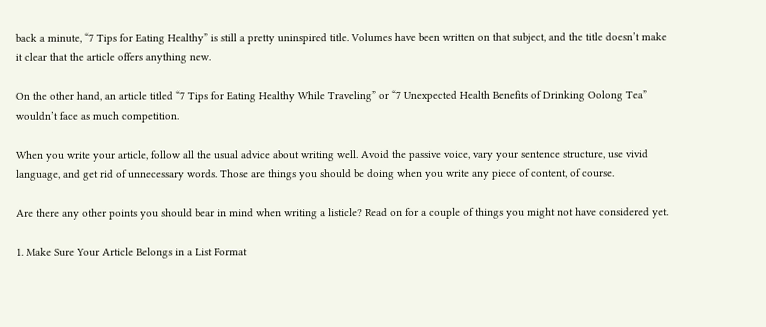back a minute, “7 Tips for Eating Healthy” is still a pretty uninspired title. Volumes have been written on that subject, and the title doesn’t make it clear that the article offers anything new.

On the other hand, an article titled “7 Tips for Eating Healthy While Traveling” or “7 Unexpected Health Benefits of Drinking Oolong Tea” wouldn’t face as much competition.

When you write your article, follow all the usual advice about writing well. Avoid the passive voice, vary your sentence structure, use vivid language, and get rid of unnecessary words. Those are things you should be doing when you write any piece of content, of course.

Are there any other points you should bear in mind when writing a listicle? Read on for a couple of things you might not have considered yet.

1. Make Sure Your Article Belongs in a List Format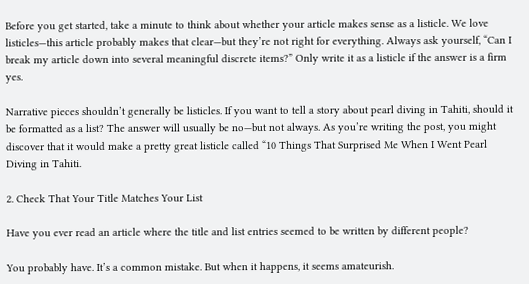Before you get started, take a minute to think about whether your article makes sense as a listicle. We love listicles—this article probably makes that clear—but they’re not right for everything. Always ask yourself, “Can I break my article down into several meaningful discrete items?” Only write it as a listicle if the answer is a firm yes.

Narrative pieces shouldn’t generally be listicles. If you want to tell a story about pearl diving in Tahiti, should it be formatted as a list? The answer will usually be no—but not always. As you’re writing the post, you might discover that it would make a pretty great listicle called “10 Things That Surprised Me When I Went Pearl Diving in Tahiti.

2. Check That Your Title Matches Your List

Have you ever read an article where the title and list entries seemed to be written by different people?

You probably have. It’s a common mistake. But when it happens, it seems amateurish.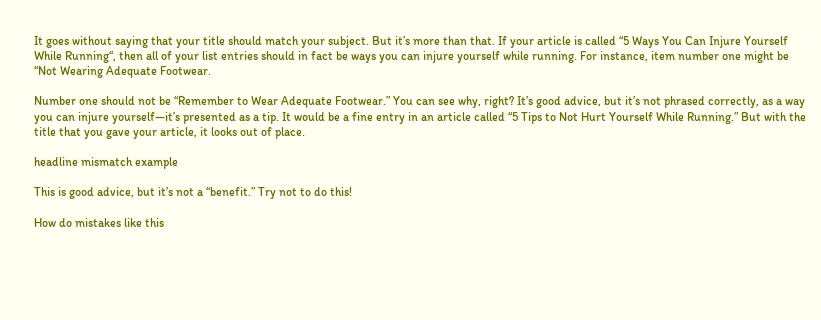It goes without saying that your title should match your subject. But it’s more than that. If your article is called “5 Ways You Can Injure Yourself While Running“, then all of your list entries should in fact be ways you can injure yourself while running. For instance, item number one might be “Not Wearing Adequate Footwear.

Number one should not be “Remember to Wear Adequate Footwear.” You can see why, right? It’s good advice, but it’s not phrased correctly, as a way you can injure yourself—it’s presented as a tip. It would be a fine entry in an article called “5 Tips to Not Hurt Yourself While Running.” But with the title that you gave your article, it looks out of place.

headline mismatch example

This is good advice, but it’s not a “benefit.” Try not to do this!

How do mistakes like this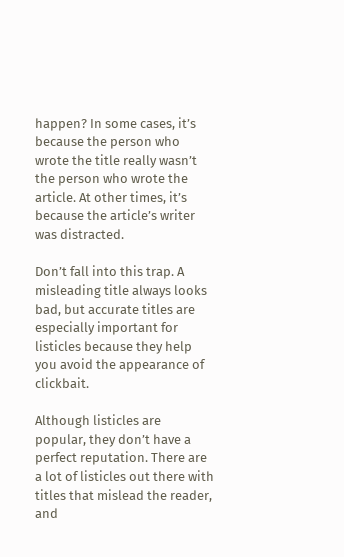happen? In some cases, it’s because the person who wrote the title really wasn’t the person who wrote the article. At other times, it’s because the article’s writer was distracted.

Don’t fall into this trap. A misleading title always looks bad, but accurate titles are especially important for listicles because they help you avoid the appearance of clickbait.

Although listicles are popular, they don’t have a perfect reputation. There are a lot of listicles out there with titles that mislead the reader, and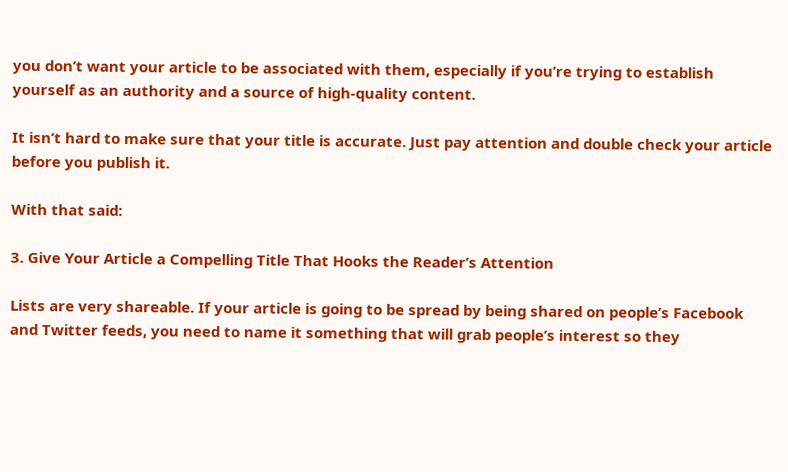you don’t want your article to be associated with them, especially if you’re trying to establish yourself as an authority and a source of high-quality content.

It isn’t hard to make sure that your title is accurate. Just pay attention and double check your article before you publish it.

With that said:

3. Give Your Article a Compelling Title That Hooks the Reader’s Attention

Lists are very shareable. If your article is going to be spread by being shared on people’s Facebook and Twitter feeds, you need to name it something that will grab people’s interest so they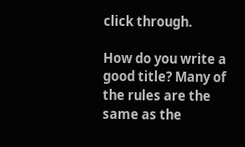click through.

How do you write a good title? Many of the rules are the same as the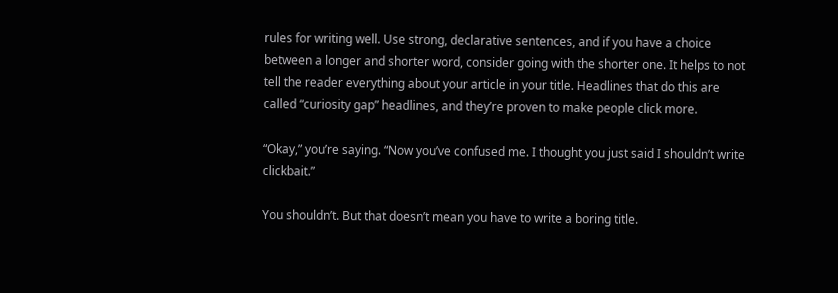rules for writing well. Use strong, declarative sentences, and if you have a choice between a longer and shorter word, consider going with the shorter one. It helps to not tell the reader everything about your article in your title. Headlines that do this are called “curiosity gap” headlines, and they’re proven to make people click more.

“Okay,” you’re saying. “Now you’ve confused me. I thought you just said I shouldn’t write clickbait.”

You shouldn’t. But that doesn’t mean you have to write a boring title.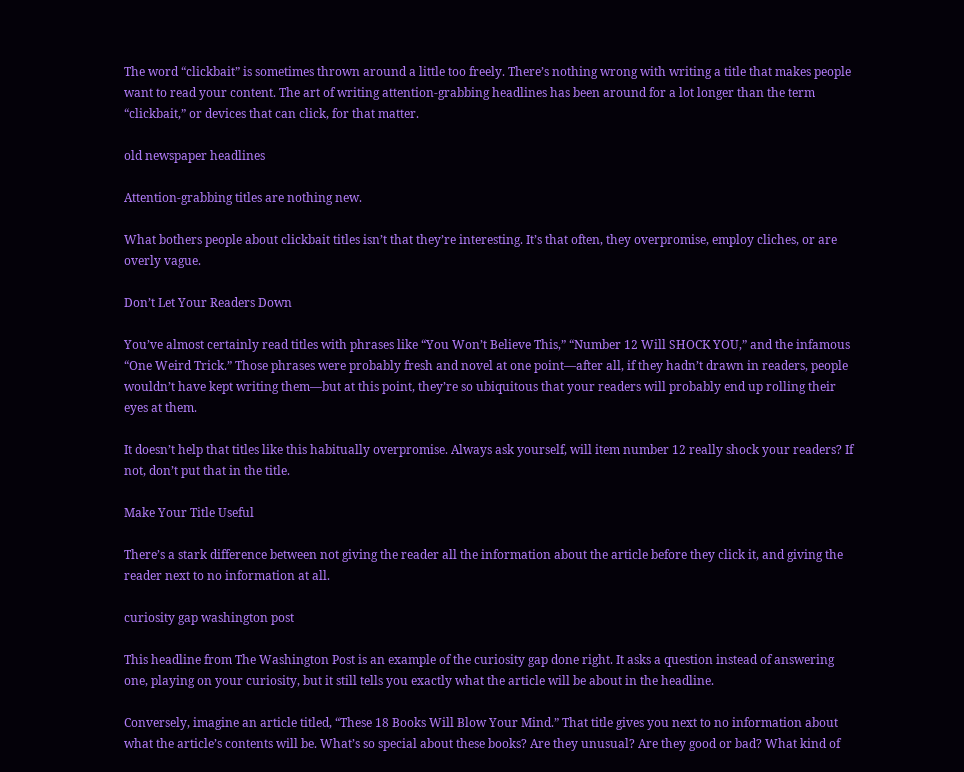The word “clickbait” is sometimes thrown around a little too freely. There’s nothing wrong with writing a title that makes people want to read your content. The art of writing attention-grabbing headlines has been around for a lot longer than the term “clickbait,” or devices that can click, for that matter.

old newspaper headlines

Attention-grabbing titles are nothing new.

What bothers people about clickbait titles isn’t that they’re interesting. It’s that often, they overpromise, employ cliches, or are overly vague.

Don’t Let Your Readers Down

You’ve almost certainly read titles with phrases like “You Won’t Believe This,” “Number 12 Will SHOCK YOU,” and the infamous “One Weird Trick.” Those phrases were probably fresh and novel at one point—after all, if they hadn’t drawn in readers, people wouldn’t have kept writing them—but at this point, they’re so ubiquitous that your readers will probably end up rolling their eyes at them.

It doesn’t help that titles like this habitually overpromise. Always ask yourself, will item number 12 really shock your readers? If not, don’t put that in the title.

Make Your Title Useful

There’s a stark difference between not giving the reader all the information about the article before they click it, and giving the reader next to no information at all.

curiosity gap washington post

This headline from The Washington Post is an example of the curiosity gap done right. It asks a question instead of answering one, playing on your curiosity, but it still tells you exactly what the article will be about in the headline.

Conversely, imagine an article titled, “These 18 Books Will Blow Your Mind.” That title gives you next to no information about what the article’s contents will be. What’s so special about these books? Are they unusual? Are they good or bad? What kind of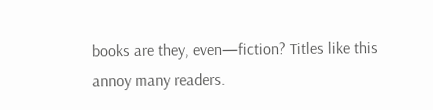books are they, even—fiction? Titles like this annoy many readers.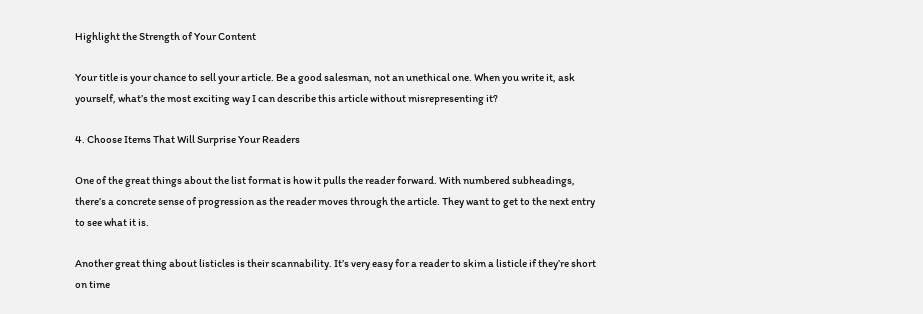Highlight the Strength of Your Content

Your title is your chance to sell your article. Be a good salesman, not an unethical one. When you write it, ask yourself, what’s the most exciting way I can describe this article without misrepresenting it?

4. Choose Items That Will Surprise Your Readers

One of the great things about the list format is how it pulls the reader forward. With numbered subheadings, there’s a concrete sense of progression as the reader moves through the article. They want to get to the next entry to see what it is.

Another great thing about listicles is their scannability. It’s very easy for a reader to skim a listicle if they’re short on time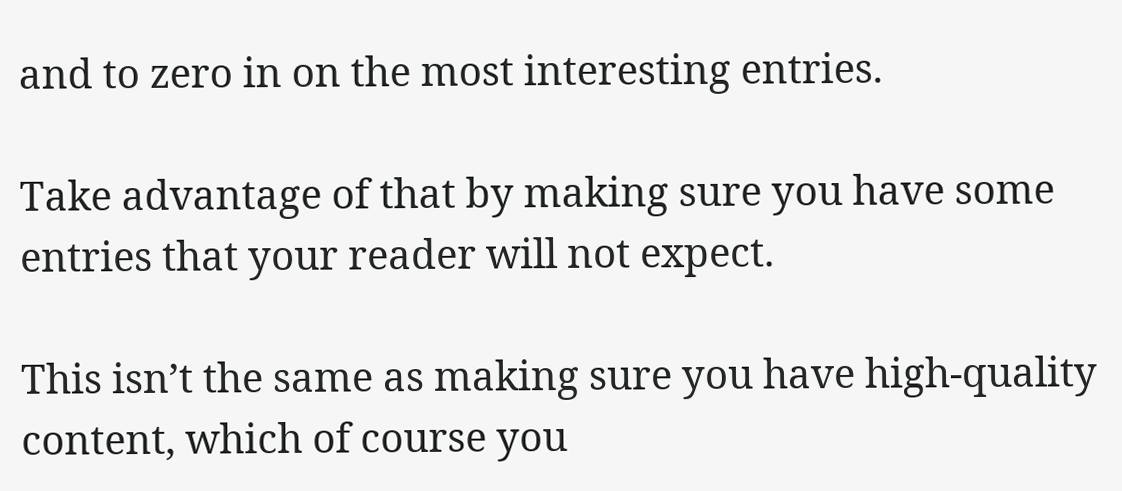and to zero in on the most interesting entries.

Take advantage of that by making sure you have some entries that your reader will not expect.

This isn’t the same as making sure you have high-quality content, which of course you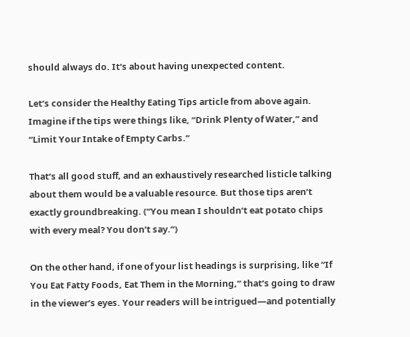should always do. It’s about having unexpected content.

Let’s consider the Healthy Eating Tips article from above again. Imagine if the tips were things like, “Drink Plenty of Water,” and “Limit Your Intake of Empty Carbs.”

That’s all good stuff, and an exhaustively researched listicle talking about them would be a valuable resource. But those tips aren’t exactly groundbreaking. (“You mean I shouldn’t eat potato chips with every meal? You don’t say.”)

On the other hand, if one of your list headings is surprising, like “If You Eat Fatty Foods, Eat Them in the Morning,” that’s going to draw in the viewer’s eyes. Your readers will be intrigued—and potentially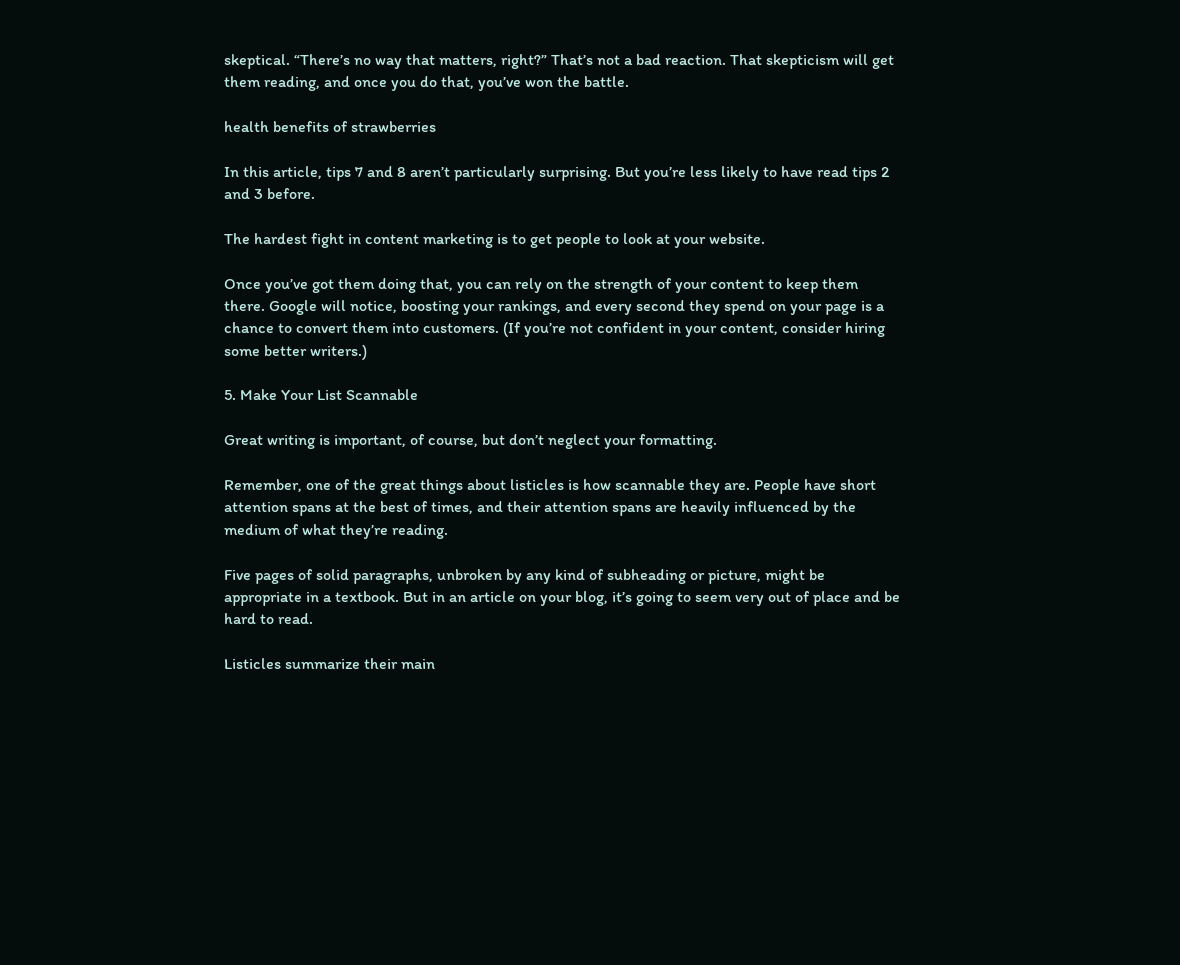skeptical. “There’s no way that matters, right?” That’s not a bad reaction. That skepticism will get them reading, and once you do that, you’ve won the battle.

health benefits of strawberries

In this article, tips 7 and 8 aren’t particularly surprising. But you’re less likely to have read tips 2 and 3 before.

The hardest fight in content marketing is to get people to look at your website.

Once you’ve got them doing that, you can rely on the strength of your content to keep them there. Google will notice, boosting your rankings, and every second they spend on your page is a chance to convert them into customers. (If you’re not confident in your content, consider hiring some better writers.)

5. Make Your List Scannable

Great writing is important, of course, but don’t neglect your formatting.

Remember, one of the great things about listicles is how scannable they are. People have short attention spans at the best of times, and their attention spans are heavily influenced by the medium of what they’re reading.

Five pages of solid paragraphs, unbroken by any kind of subheading or picture, might be appropriate in a textbook. But in an article on your blog, it’s going to seem very out of place and be hard to read.

Listicles summarize their main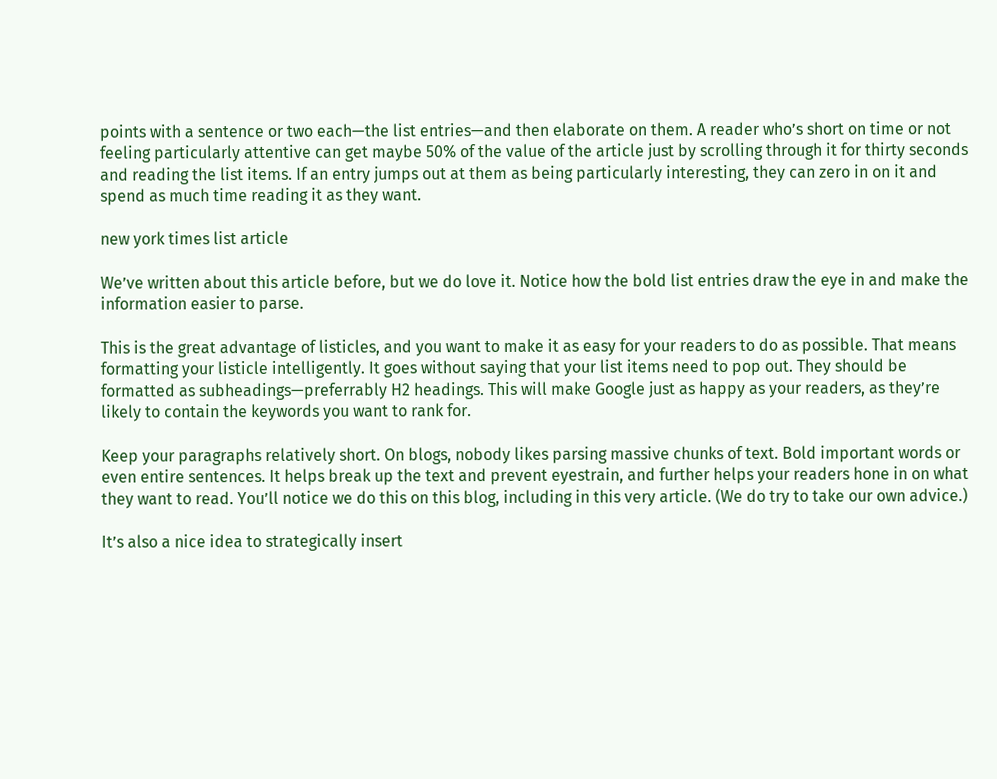points with a sentence or two each—the list entries—and then elaborate on them. A reader who’s short on time or not feeling particularly attentive can get maybe 50% of the value of the article just by scrolling through it for thirty seconds and reading the list items. If an entry jumps out at them as being particularly interesting, they can zero in on it and spend as much time reading it as they want.

new york times list article

We’ve written about this article before, but we do love it. Notice how the bold list entries draw the eye in and make the information easier to parse.

This is the great advantage of listicles, and you want to make it as easy for your readers to do as possible. That means formatting your listicle intelligently. It goes without saying that your list items need to pop out. They should be formatted as subheadings—preferrably H2 headings. This will make Google just as happy as your readers, as they’re likely to contain the keywords you want to rank for.

Keep your paragraphs relatively short. On blogs, nobody likes parsing massive chunks of text. Bold important words or even entire sentences. It helps break up the text and prevent eyestrain, and further helps your readers hone in on what they want to read. You’ll notice we do this on this blog, including in this very article. (We do try to take our own advice.)

It’s also a nice idea to strategically insert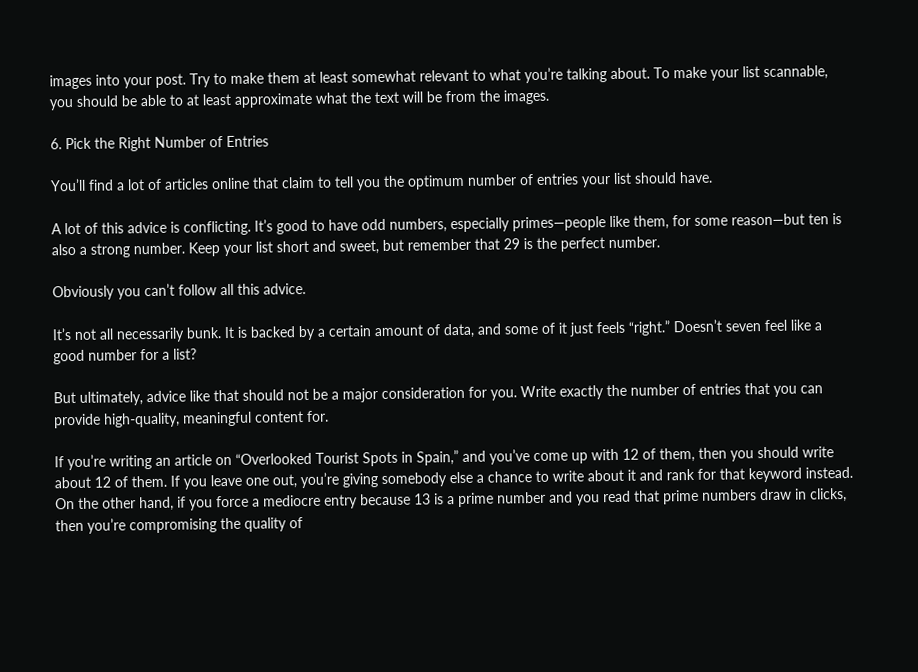images into your post. Try to make them at least somewhat relevant to what you’re talking about. To make your list scannable, you should be able to at least approximate what the text will be from the images.

6. Pick the Right Number of Entries

You’ll find a lot of articles online that claim to tell you the optimum number of entries your list should have.

A lot of this advice is conflicting. It’s good to have odd numbers, especially primes—people like them, for some reason—but ten is also a strong number. Keep your list short and sweet, but remember that 29 is the perfect number.

Obviously you can’t follow all this advice.

It’s not all necessarily bunk. It is backed by a certain amount of data, and some of it just feels “right.” Doesn’t seven feel like a good number for a list?

But ultimately, advice like that should not be a major consideration for you. Write exactly the number of entries that you can provide high-quality, meaningful content for.

If you’re writing an article on “Overlooked Tourist Spots in Spain,” and you’ve come up with 12 of them, then you should write about 12 of them. If you leave one out, you’re giving somebody else a chance to write about it and rank for that keyword instead. On the other hand, if you force a mediocre entry because 13 is a prime number and you read that prime numbers draw in clicks, then you’re compromising the quality of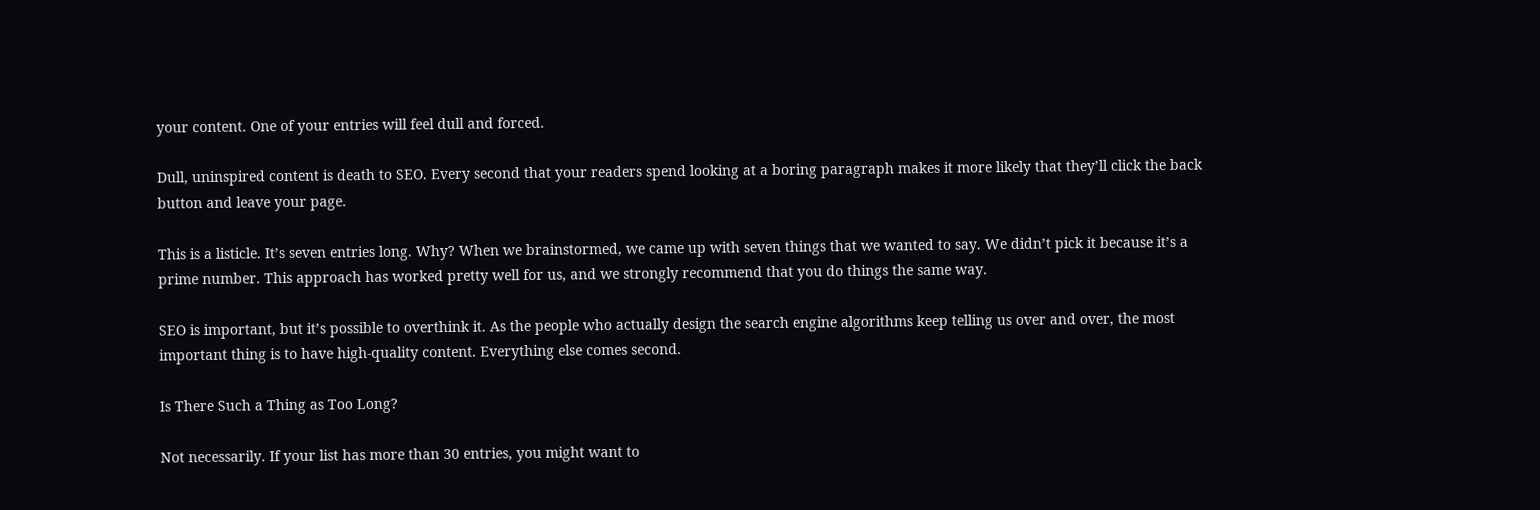your content. One of your entries will feel dull and forced.

Dull, uninspired content is death to SEO. Every second that your readers spend looking at a boring paragraph makes it more likely that they’ll click the back button and leave your page.

This is a listicle. It’s seven entries long. Why? When we brainstormed, we came up with seven things that we wanted to say. We didn’t pick it because it’s a prime number. This approach has worked pretty well for us, and we strongly recommend that you do things the same way.

SEO is important, but it’s possible to overthink it. As the people who actually design the search engine algorithms keep telling us over and over, the most important thing is to have high-quality content. Everything else comes second.

Is There Such a Thing as Too Long?

Not necessarily. If your list has more than 30 entries, you might want to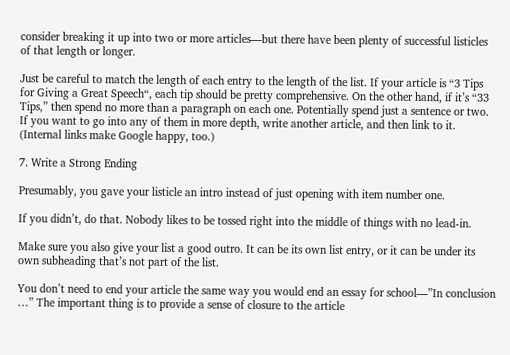consider breaking it up into two or more articles—but there have been plenty of successful listicles of that length or longer.

Just be careful to match the length of each entry to the length of the list. If your article is “3 Tips for Giving a Great Speech“, each tip should be pretty comprehensive. On the other hand, if it’s “33 Tips,” then spend no more than a paragraph on each one. Potentially spend just a sentence or two. If you want to go into any of them in more depth, write another article, and then link to it. (Internal links make Google happy, too.)

7. Write a Strong Ending

Presumably, you gave your listicle an intro instead of just opening with item number one.

If you didn’t, do that. Nobody likes to be tossed right into the middle of things with no lead-in.

Make sure you also give your list a good outro. It can be its own list entry, or it can be under its own subheading that’s not part of the list.

You don’t need to end your article the same way you would end an essay for school—”In conclusion …” The important thing is to provide a sense of closure to the article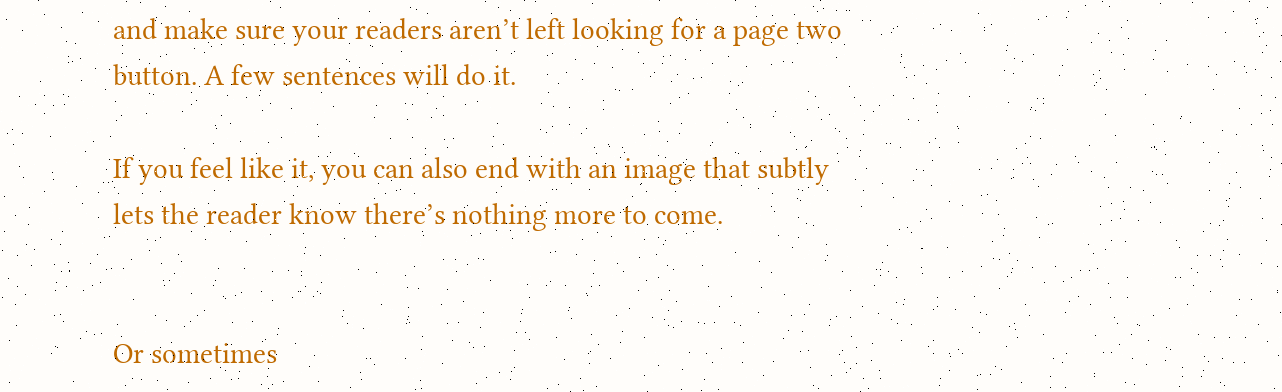and make sure your readers aren’t left looking for a page two button. A few sentences will do it.

If you feel like it, you can also end with an image that subtly lets the reader know there’s nothing more to come.


Or sometimes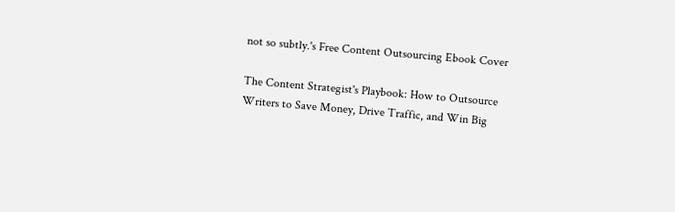not so subtly.'s Free Content Outsourcing Ebook Cover

The Content Strategist's Playbook: How to Outsource Writers to Save Money, Drive Traffic, and Win Big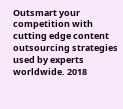Outsmart your competition with cutting edge content outsourcing strategies used by experts worldwide. 2018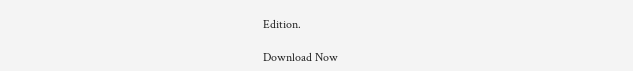Edition.

Download Now